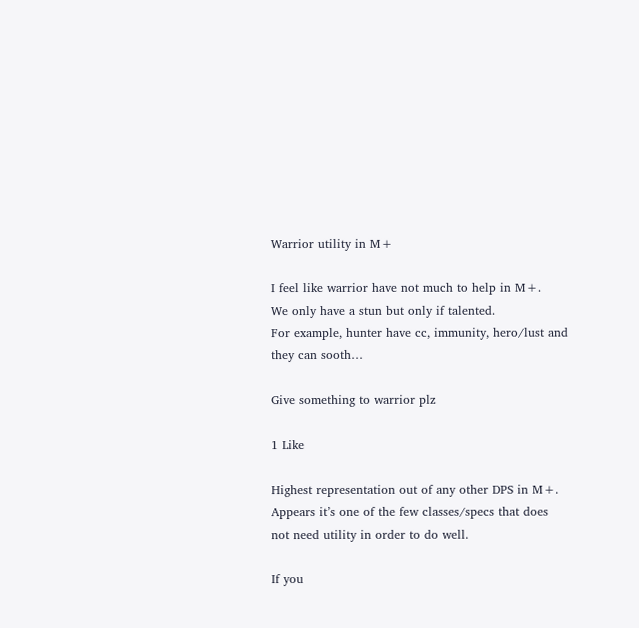Warrior utility in M+

I feel like warrior have not much to help in M+.
We only have a stun but only if talented.
For example, hunter have cc, immunity, hero/lust and they can sooth…

Give something to warrior plz

1 Like

Highest representation out of any other DPS in M+. Appears it’s one of the few classes/specs that does not need utility in order to do well.

If you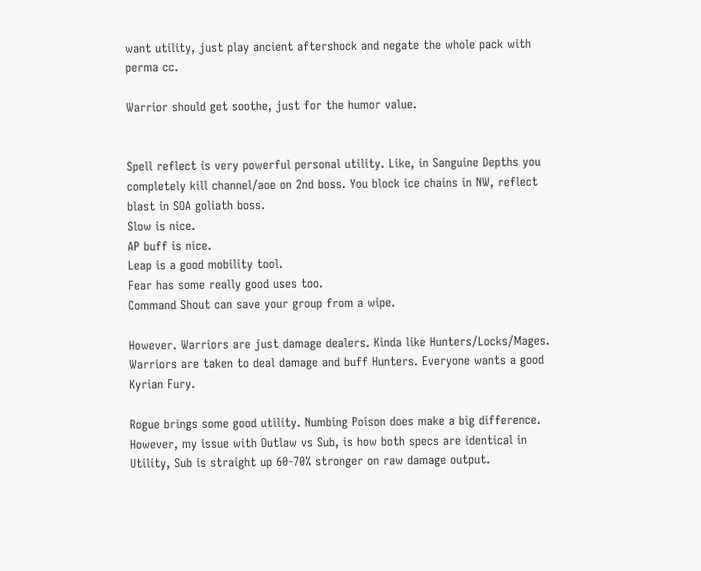want utility, just play ancient aftershock and negate the whole pack with perma cc.

Warrior should get soothe, just for the humor value.


Spell reflect is very powerful personal utility. Like, in Sanguine Depths you completely kill channel/aoe on 2nd boss. You block ice chains in NW, reflect blast in SOA goliath boss.
Slow is nice.
AP buff is nice.
Leap is a good mobility tool.
Fear has some really good uses too.
Command Shout can save your group from a wipe.

However. Warriors are just damage dealers. Kinda like Hunters/Locks/Mages. Warriors are taken to deal damage and buff Hunters. Everyone wants a good Kyrian Fury.

Rogue brings some good utility. Numbing Poison does make a big difference. However, my issue with Outlaw vs Sub, is how both specs are identical in Utility, Sub is straight up 60-70% stronger on raw damage output.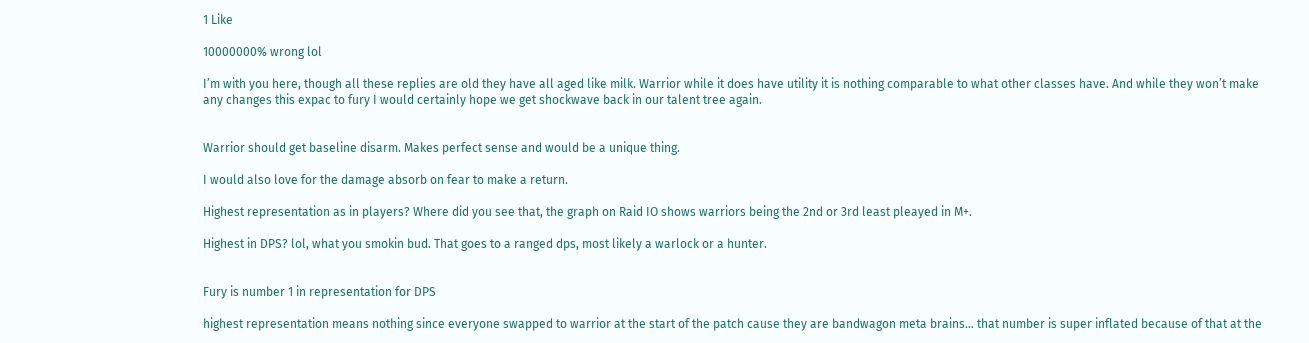1 Like

10000000% wrong lol

I’m with you here, though all these replies are old they have all aged like milk. Warrior while it does have utility it is nothing comparable to what other classes have. And while they won’t make any changes this expac to fury I would certainly hope we get shockwave back in our talent tree again.


Warrior should get baseline disarm. Makes perfect sense and would be a unique thing.

I would also love for the damage absorb on fear to make a return.

Highest representation as in players? Where did you see that, the graph on Raid IO shows warriors being the 2nd or 3rd least pleayed in M+.

Highest in DPS? lol, what you smokin bud. That goes to a ranged dps, most likely a warlock or a hunter.


Fury is number 1 in representation for DPS

highest representation means nothing since everyone swapped to warrior at the start of the patch cause they are bandwagon meta brains… that number is super inflated because of that at the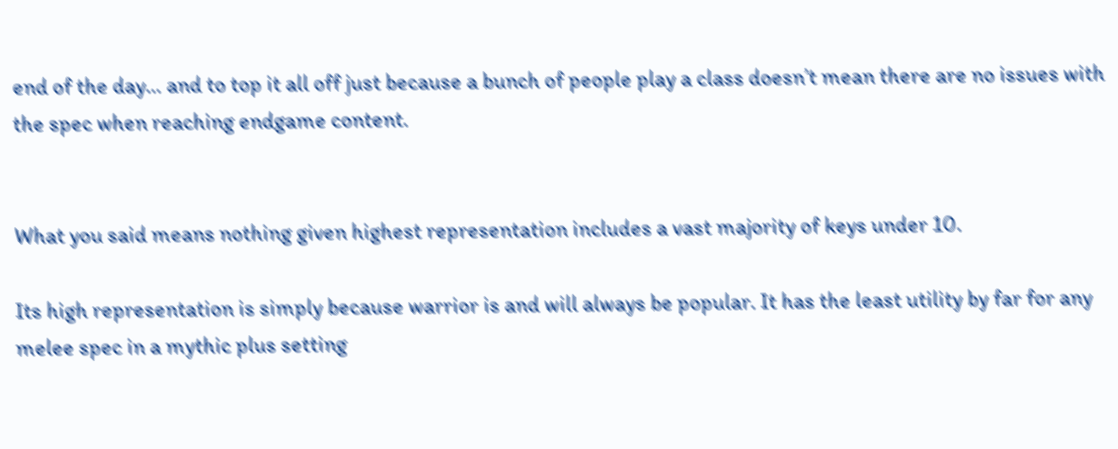end of the day… and to top it all off just because a bunch of people play a class doesn’t mean there are no issues with the spec when reaching endgame content.


What you said means nothing given highest representation includes a vast majority of keys under 10.

Its high representation is simply because warrior is and will always be popular. It has the least utility by far for any melee spec in a mythic plus setting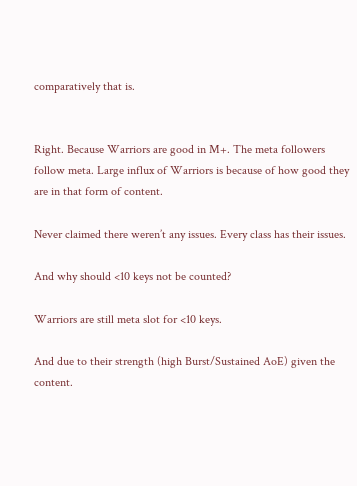comparatively that is.


Right. Because Warriors are good in M+. The meta followers follow meta. Large influx of Warriors is because of how good they are in that form of content.

Never claimed there weren’t any issues. Every class has their issues.

And why should <10 keys not be counted?

Warriors are still meta slot for <10 keys.

And due to their strength (high Burst/Sustained AoE) given the content.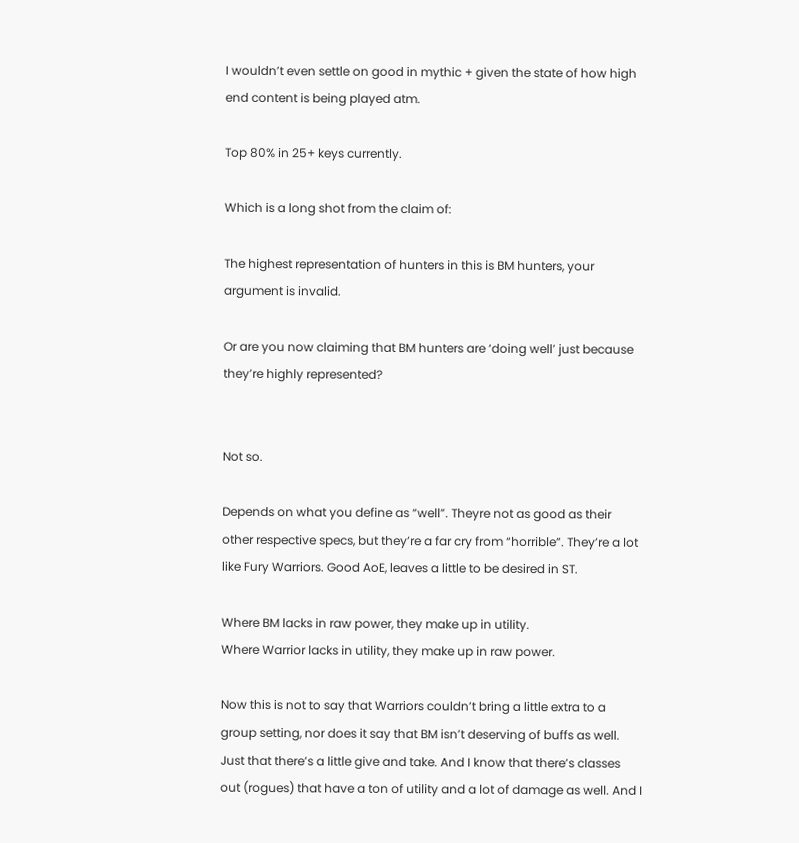I wouldn’t even settle on good in mythic + given the state of how high end content is being played atm.

Top 80% in 25+ keys currently.

Which is a long shot from the claim of:

The highest representation of hunters in this is BM hunters, your argument is invalid.

Or are you now claiming that BM hunters are ‘doing well’ just because they’re highly represented?


Not so.

Depends on what you define as “well”. Theyre not as good as their other respective specs, but they’re a far cry from “horrible”. They’re a lot like Fury Warriors. Good AoE, leaves a little to be desired in ST.

Where BM lacks in raw power, they make up in utility.
Where Warrior lacks in utility, they make up in raw power.

Now this is not to say that Warriors couldn’t bring a little extra to a group setting, nor does it say that BM isn’t deserving of buffs as well. Just that there’s a little give and take. And I know that there’s classes out (rogues) that have a ton of utility and a lot of damage as well. And I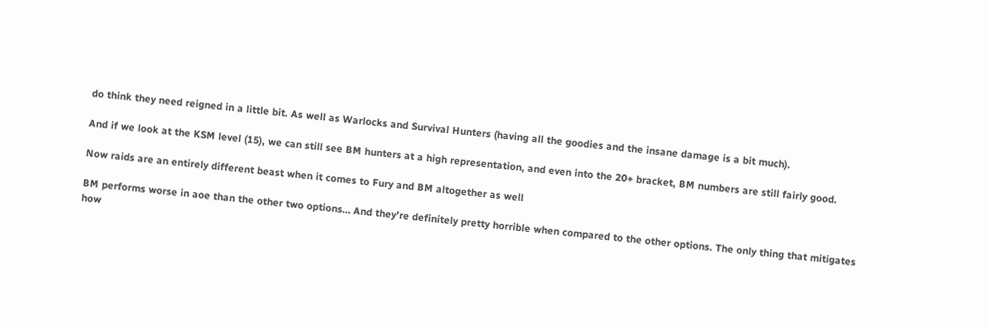do think they need reigned in a little bit. As well as Warlocks and Survival Hunters (having all the goodies and the insane damage is a bit much).

And if we look at the KSM level (15), we can still see BM hunters at a high representation, and even into the 20+ bracket, BM numbers are still fairly good.

Now raids are an entirely different beast when it comes to Fury and BM altogether as well

BM performs worse in aoe than the other two options… And they’re definitely pretty horrible when compared to the other options. The only thing that mitigates how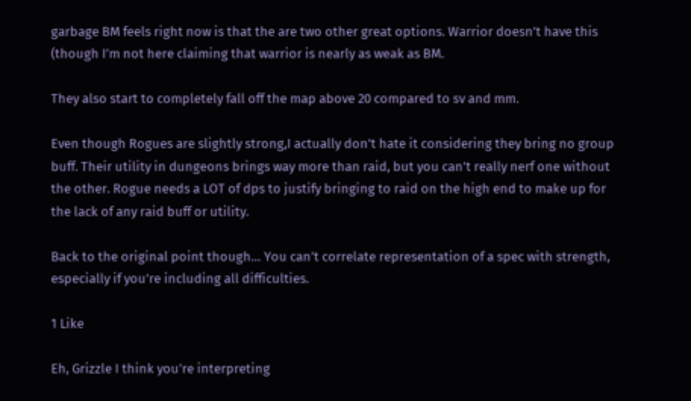garbage BM feels right now is that the are two other great options. Warrior doesn’t have this (though I’m not here claiming that warrior is nearly as weak as BM.

They also start to completely fall off the map above 20 compared to sv and mm.

Even though Rogues are slightly strong,I actually don’t hate it considering they bring no group buff. Their utility in dungeons brings way more than raid, but you can’t really nerf one without the other. Rogue needs a LOT of dps to justify bringing to raid on the high end to make up for the lack of any raid buff or utility.

Back to the original point though… You can’t correlate representation of a spec with strength, especially if you’re including all difficulties.

1 Like

Eh, Grizzle I think you’re interpreting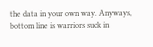the data in your own way. Anyways, bottom line is warriors suck in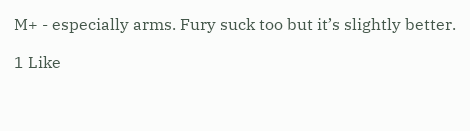M+ - especially arms. Fury suck too but it’s slightly better.

1 Like